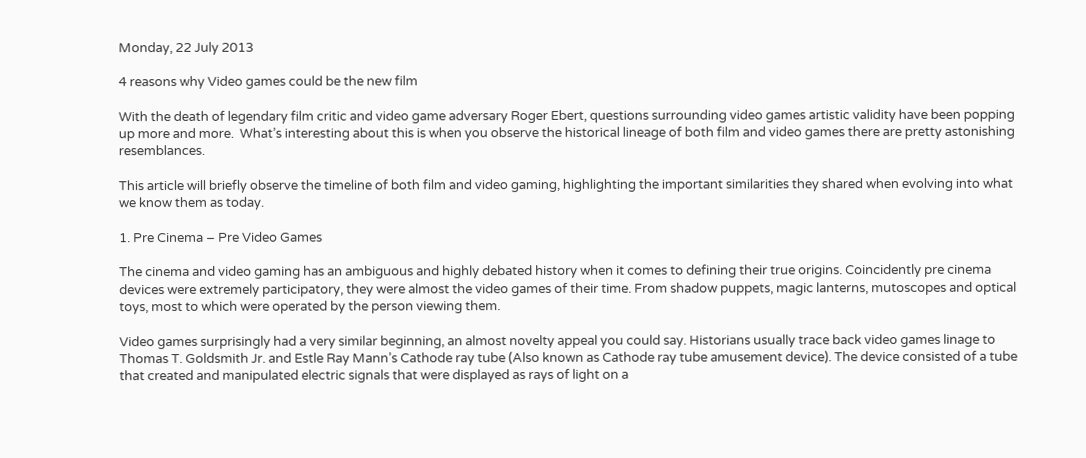Monday, 22 July 2013

4 reasons why Video games could be the new film

With the death of legendary film critic and video game adversary Roger Ebert, questions surrounding video games artistic validity have been popping up more and more.  What’s interesting about this is when you observe the historical lineage of both film and video games there are pretty astonishing resemblances.

This article will briefly observe the timeline of both film and video gaming, highlighting the important similarities they shared when evolving into what we know them as today.

1. Pre Cinema – Pre Video Games

The cinema and video gaming has an ambiguous and highly debated history when it comes to defining their true origins. Coincidently pre cinema devices were extremely participatory, they were almost the video games of their time. From shadow puppets, magic lanterns, mutoscopes and optical toys, most to which were operated by the person viewing them.

Video games surprisingly had a very similar beginning, an almost novelty appeal you could say. Historians usually trace back video games linage to Thomas T. Goldsmith Jr. and Estle Ray Mann’s Cathode ray tube (Also known as Cathode ray tube amusement device). The device consisted of a tube that created and manipulated electric signals that were displayed as rays of light on a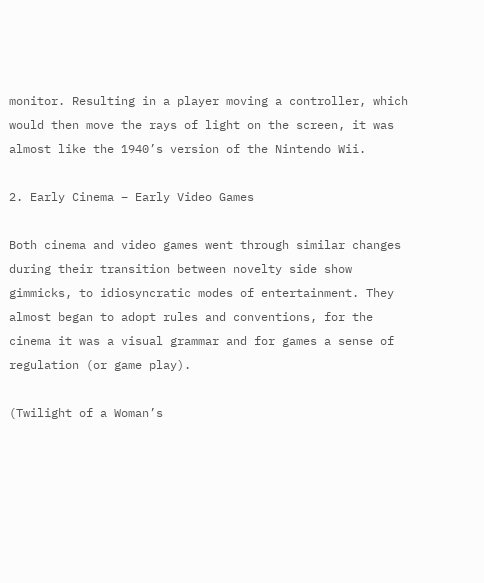monitor. Resulting in a player moving a controller, which would then move the rays of light on the screen, it was almost like the 1940’s version of the Nintendo Wii.

2. Early Cinema – Early Video Games

Both cinema and video games went through similar changes during their transition between novelty side show gimmicks, to idiosyncratic modes of entertainment. They almost began to adopt rules and conventions, for the cinema it was a visual grammar and for games a sense of regulation (or game play).

(Twilight of a Woman’s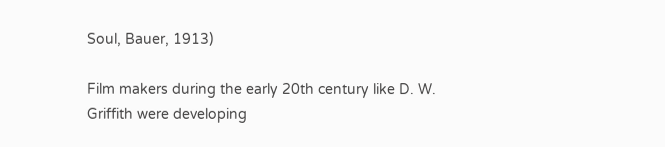Soul, Bauer, 1913)

Film makers during the early 20th century like D. W. Griffith were developing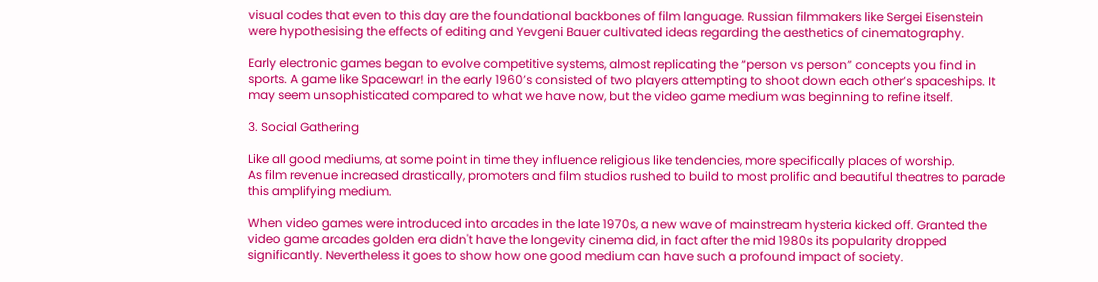visual codes that even to this day are the foundational backbones of film language. Russian filmmakers like Sergei Eisenstein were hypothesising the effects of editing and Yevgeni Bauer cultivated ideas regarding the aesthetics of cinematography.

Early electronic games began to evolve competitive systems, almost replicating the “person vs person” concepts you find in sports. A game like Spacewar! in the early 1960’s consisted of two players attempting to shoot down each other’s spaceships. It may seem unsophisticated compared to what we have now, but the video game medium was beginning to refine itself.

3. Social Gathering

Like all good mediums, at some point in time they influence religious like tendencies, more specifically places of worship.
As film revenue increased drastically, promoters and film studios rushed to build to most prolific and beautiful theatres to parade this amplifying medium.

When video games were introduced into arcades in the late 1970s, a new wave of mainstream hysteria kicked off. Granted the video game arcades golden era didn't have the longevity cinema did, in fact after the mid 1980s its popularity dropped significantly. Nevertheless it goes to show how one good medium can have such a profound impact of society.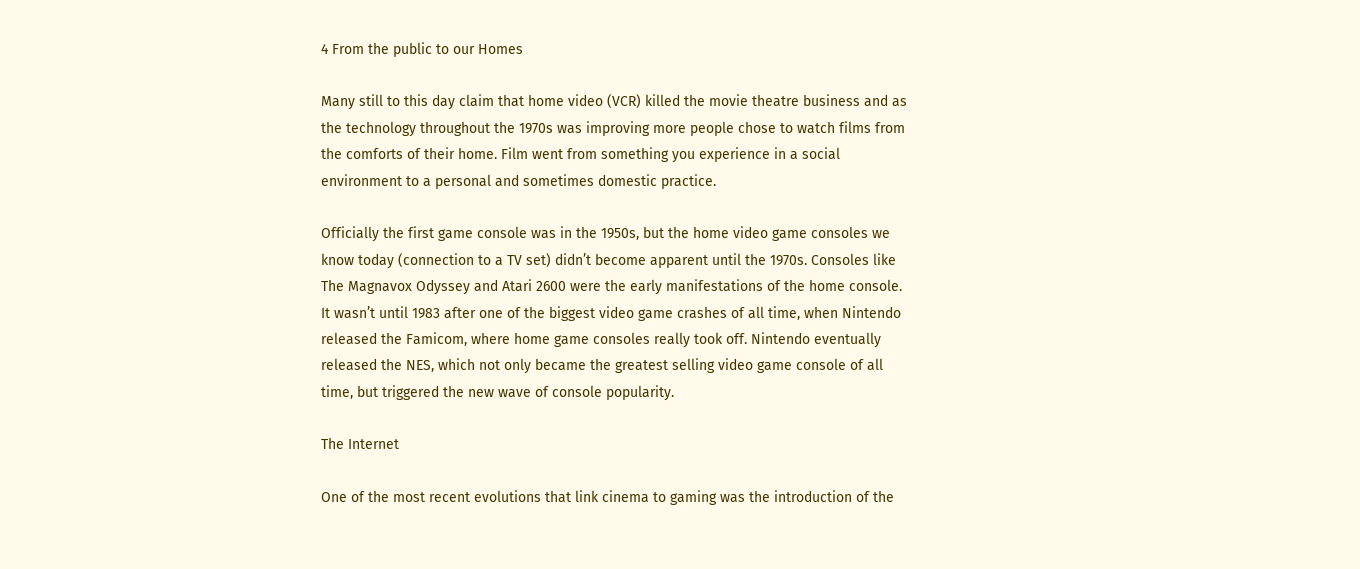4 From the public to our Homes

Many still to this day claim that home video (VCR) killed the movie theatre business and as the technology throughout the 1970s was improving more people chose to watch films from the comforts of their home. Film went from something you experience in a social environment to a personal and sometimes domestic practice.

Officially the first game console was in the 1950s, but the home video game consoles we know today (connection to a TV set) didn’t become apparent until the 1970s. Consoles like The Magnavox Odyssey and Atari 2600 were the early manifestations of the home console. It wasn’t until 1983 after one of the biggest video game crashes of all time, when Nintendo released the Famicom, where home game consoles really took off. Nintendo eventually released the NES, which not only became the greatest selling video game console of all time, but triggered the new wave of console popularity.

The Internet

One of the most recent evolutions that link cinema to gaming was the introduction of the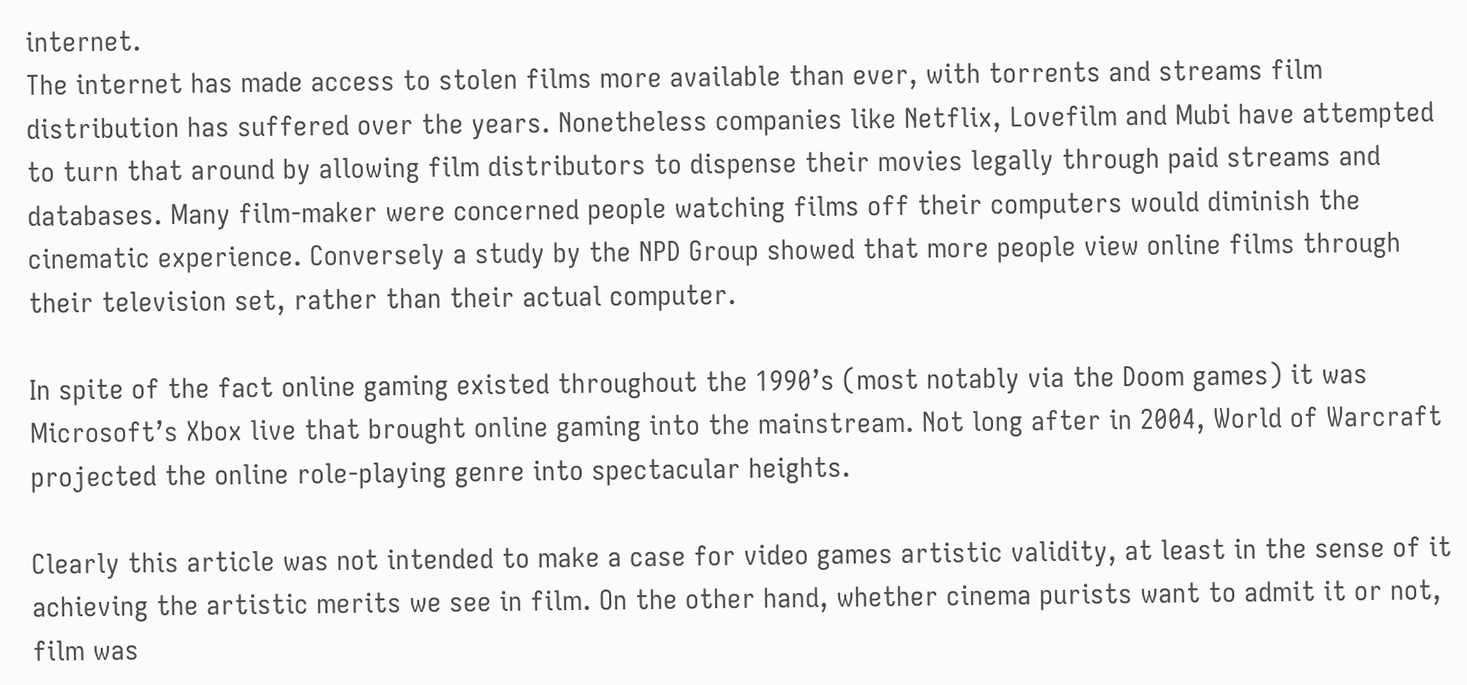internet.
The internet has made access to stolen films more available than ever, with torrents and streams film distribution has suffered over the years. Nonetheless companies like Netflix, Lovefilm and Mubi have attempted to turn that around by allowing film distributors to dispense their movies legally through paid streams and databases. Many film-maker were concerned people watching films off their computers would diminish the cinematic experience. Conversely a study by the NPD Group showed that more people view online films through their television set, rather than their actual computer.

In spite of the fact online gaming existed throughout the 1990’s (most notably via the Doom games) it was Microsoft’s Xbox live that brought online gaming into the mainstream. Not long after in 2004, World of Warcraft projected the online role-playing genre into spectacular heights.

Clearly this article was not intended to make a case for video games artistic validity, at least in the sense of it achieving the artistic merits we see in film. On the other hand, whether cinema purists want to admit it or not, film was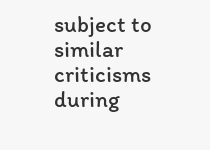subject to similar criticisms during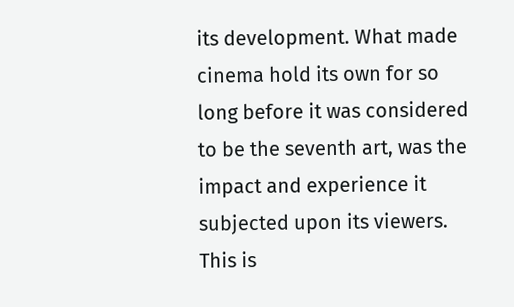its development. What made cinema hold its own for so long before it was considered to be the seventh art, was the impact and experience it subjected upon its viewers. This is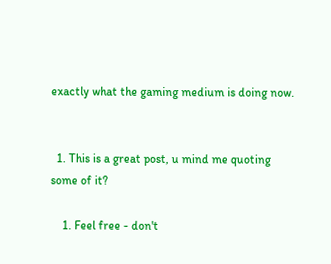exactly what the gaming medium is doing now.


  1. This is a great post, u mind me quoting some of it?

    1. Feel free - don't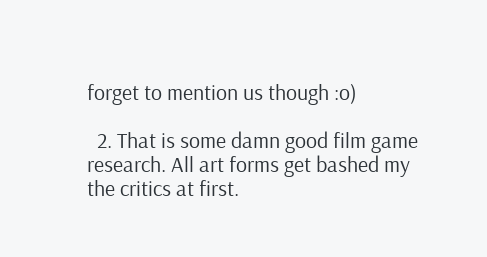forget to mention us though :o)

  2. That is some damn good film game research. All art forms get bashed my the critics at first.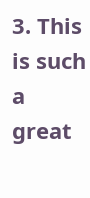3. This is such a great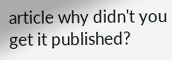article why didn't you get it published?